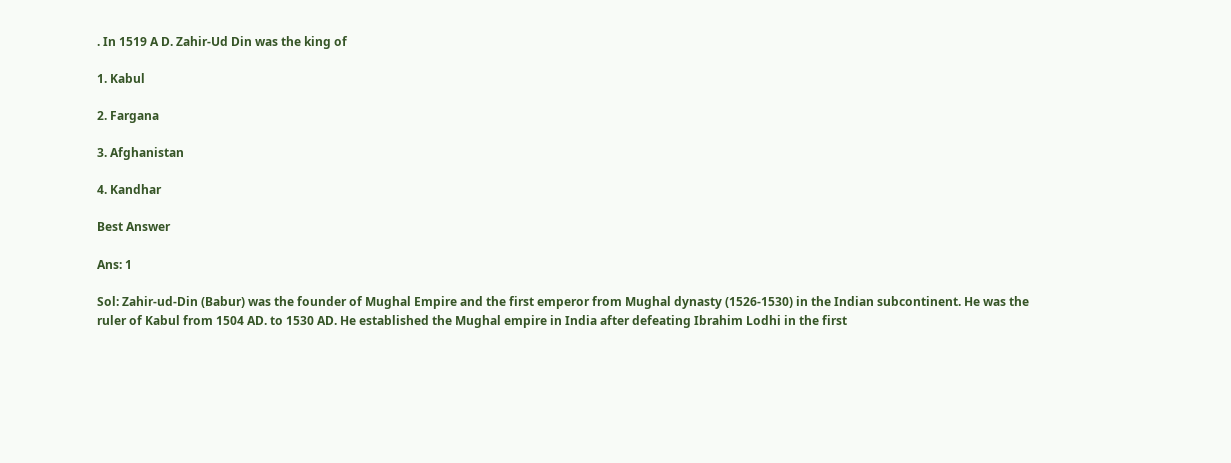. In 1519 A D. Zahir-Ud Din was the king of

1. Kabul

2. Fargana

3. Afghanistan

4. Kandhar

Best Answer

Ans: 1

Sol: Zahir-ud-Din (Babur) was the founder of Mughal Empire and the first emperor from Mughal dynasty (1526-1530) in the Indian subcontinent. He was the ruler of Kabul from 1504 AD. to 1530 AD. He established the Mughal empire in India after defeating Ibrahim Lodhi in the first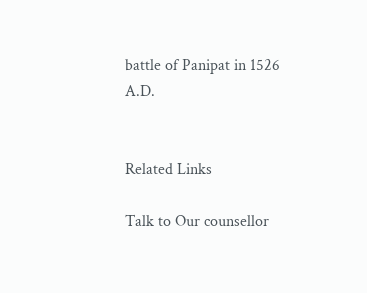battle of Panipat in 1526 A.D.


Related Links

Talk to Our counsellor